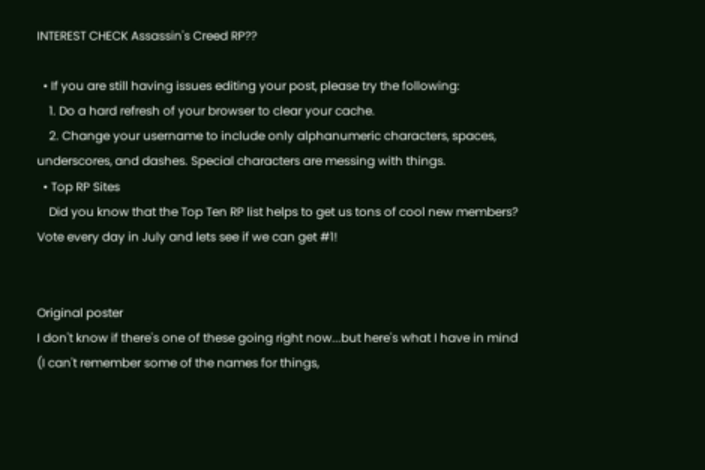INTEREST CHECK Assassin's Creed RP??

  • If you are still having issues editing your post, please try the following:
    1. Do a hard refresh of your browser to clear your cache.
    2. Change your username to include only alphanumeric characters, spaces, underscores, and dashes. Special characters are messing with things.
  • Top RP Sites
    Did you know that the Top Ten RP list helps to get us tons of cool new members? Vote every day in July and lets see if we can get #1!


Original poster
I don't know if there's one of these going right now...but here's what I have in mind (I can't remember some of the names for things,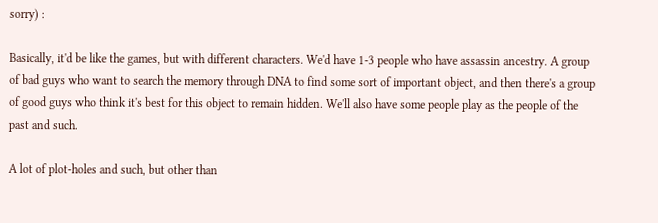sorry) :

Basically, it'd be like the games, but with different characters. We'd have 1-3 people who have assassin ancestry. A group of bad guys who want to search the memory through DNA to find some sort of important object, and then there's a group of good guys who think it's best for this object to remain hidden. We'll also have some people play as the people of the past and such.

A lot of plot-holes and such, but other than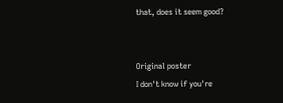that, does it seem good?


Original poster
I don't know if you're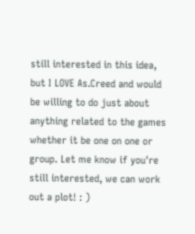still interested in this idea, but I LOVE As.Creed and would be willing to do just about anything related to the games whether it be one on one or group. Let me know if you're still interested, we can work out a plot! : )